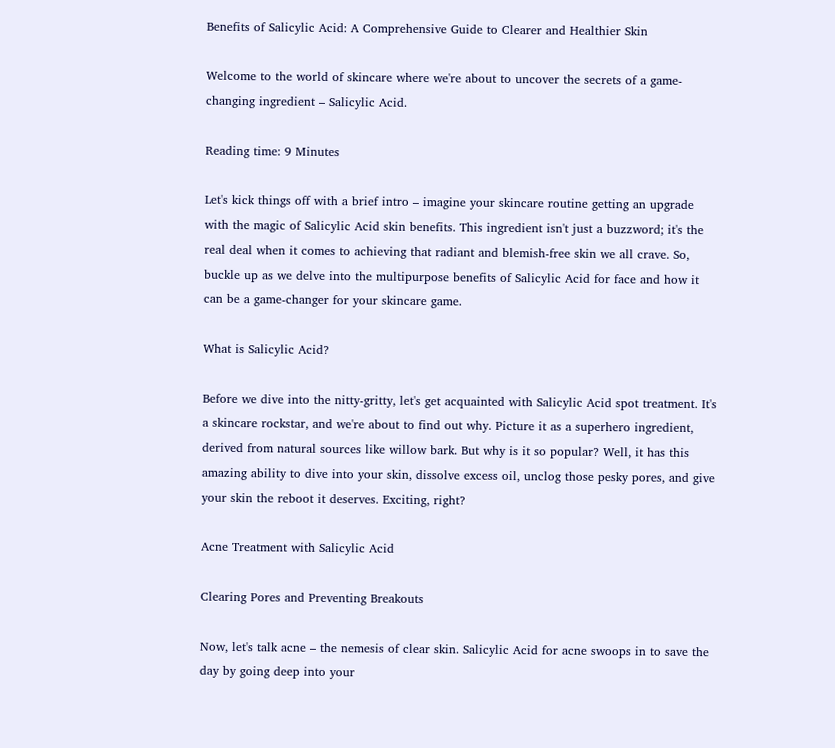Benefits of Salicylic Acid: A Comprehensive Guide to Clearer and Healthier Skin

Welcome to the world of skincare where we're about to uncover the secrets of a game-changing ingredient – Salicylic Acid.

Reading time: 9 Minutes

Let's kick things off with a brief intro – imagine your skincare routine getting an upgrade with the magic of Salicylic Acid skin benefits. This ingredient isn't just a buzzword; it's the real deal when it comes to achieving that radiant and blemish-free skin we all crave. So, buckle up as we delve into the multipurpose benefits of Salicylic Acid for face and how it can be a game-changer for your skincare game.

What is Salicylic Acid?

Before we dive into the nitty-gritty, let's get acquainted with Salicylic Acid spot treatment. It's a skincare rockstar, and we're about to find out why. Picture it as a superhero ingredient, derived from natural sources like willow bark. But why is it so popular? Well, it has this amazing ability to dive into your skin, dissolve excess oil, unclog those pesky pores, and give your skin the reboot it deserves. Exciting, right?

Acne Treatment with Salicylic Acid

Clearing Pores and Preventing Breakouts

Now, let's talk acne – the nemesis of clear skin. Salicylic Acid for acne swoops in to save the day by going deep into your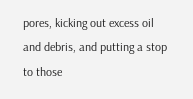pores, kicking out excess oil and debris, and putting a stop to those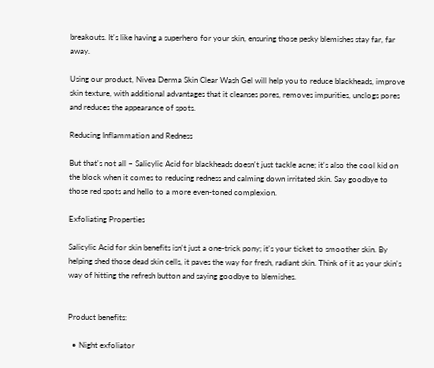breakouts. It's like having a superhero for your skin, ensuring those pesky blemishes stay far, far away.

Using our product, Nivea Derma Skin Clear Wash Gel will help you to reduce blackheads, improve skin texture, with additional advantages that it cleanses pores, removes impurities, unclogs pores and reduces the appearance of spots.

Reducing Inflammation and Redness

But that's not all – Salicylic Acid for blackheads doesn't just tackle acne; it's also the cool kid on the block when it comes to reducing redness and calming down irritated skin. Say goodbye to those red spots and hello to a more even-toned complexion.

Exfoliating Properties

Salicylic Acid for skin benefits isn't just a one-trick pony; it's your ticket to smoother skin. By helping shed those dead skin cells, it paves the way for fresh, radiant skin. Think of it as your skin's way of hitting the refresh button and saying goodbye to blemishes.


Product benefits:

  • Night exfoliator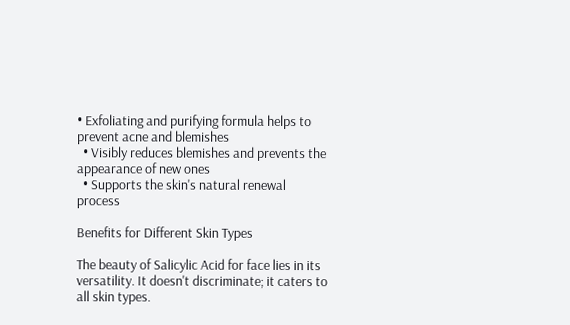• Exfoliating and purifying formula helps to prevent acne and blemishes
  • Visibly reduces blemishes and prevents the appearance of new ones
  • Supports the skin's natural renewal process

Benefits for Different Skin Types

The beauty of Salicylic Acid for face lies in its versatility. It doesn't discriminate; it caters to all skin types.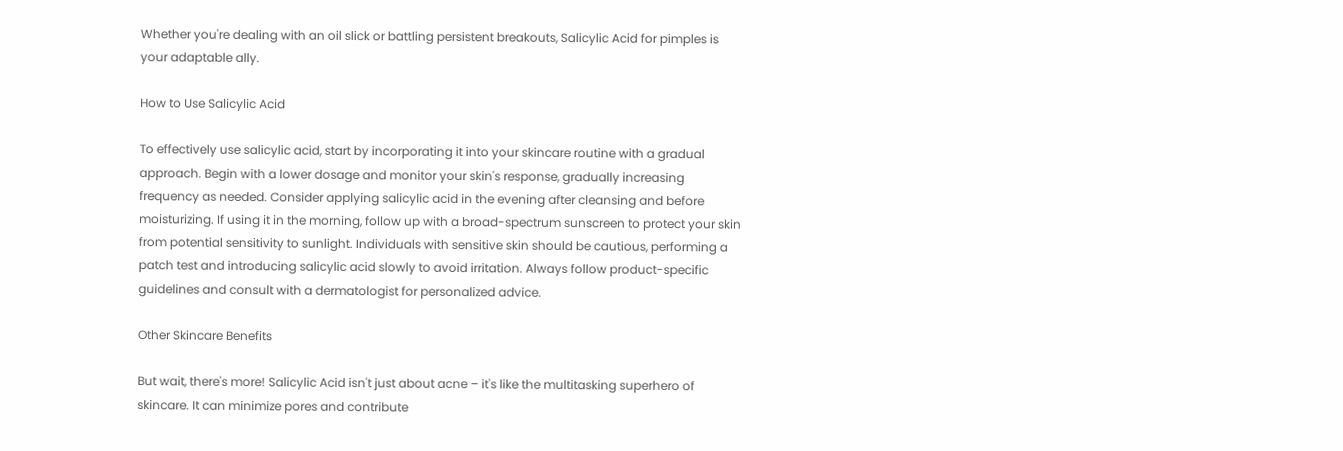Whether you're dealing with an oil slick or battling persistent breakouts, Salicylic Acid for pimples is your adaptable ally.

How to Use Salicylic Acid

To effectively use salicylic acid, start by incorporating it into your skincare routine with a gradual approach. Begin with a lower dosage and monitor your skin's response, gradually increasing frequency as needed. Consider applying salicylic acid in the evening after cleansing and before moisturizing. If using it in the morning, follow up with a broad-spectrum sunscreen to protect your skin from potential sensitivity to sunlight. Individuals with sensitive skin should be cautious, performing a patch test and introducing salicylic acid slowly to avoid irritation. Always follow product-specific guidelines and consult with a dermatologist for personalized advice.

Other Skincare Benefits

But wait, there's more! Salicylic Acid isn't just about acne – it's like the multitasking superhero of skincare. It can minimize pores and contribute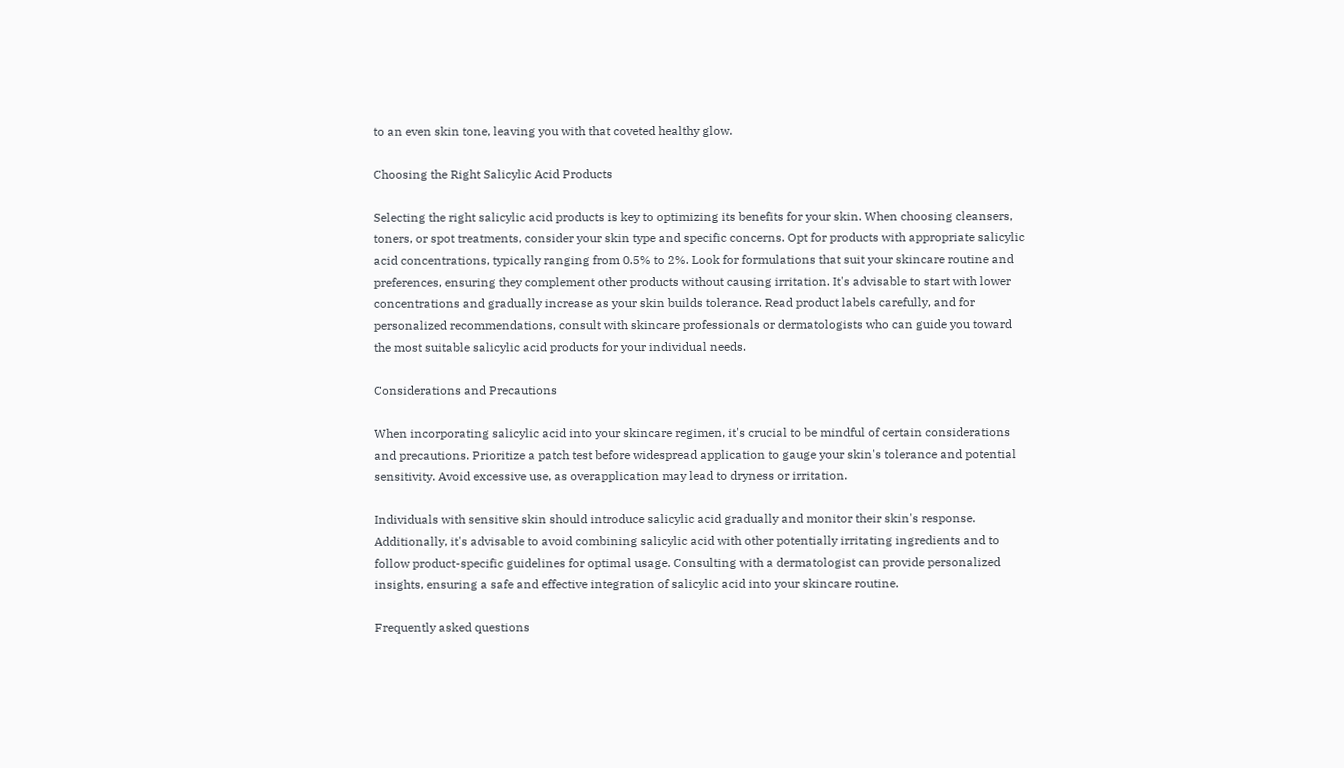to an even skin tone, leaving you with that coveted healthy glow.

Choosing the Right Salicylic Acid Products

Selecting the right salicylic acid products is key to optimizing its benefits for your skin. When choosing cleansers, toners, or spot treatments, consider your skin type and specific concerns. Opt for products with appropriate salicylic acid concentrations, typically ranging from 0.5% to 2%. Look for formulations that suit your skincare routine and preferences, ensuring they complement other products without causing irritation. It's advisable to start with lower concentrations and gradually increase as your skin builds tolerance. Read product labels carefully, and for personalized recommendations, consult with skincare professionals or dermatologists who can guide you toward the most suitable salicylic acid products for your individual needs.

Considerations and Precautions

When incorporating salicylic acid into your skincare regimen, it's crucial to be mindful of certain considerations and precautions. Prioritize a patch test before widespread application to gauge your skin's tolerance and potential sensitivity. Avoid excessive use, as overapplication may lead to dryness or irritation.

Individuals with sensitive skin should introduce salicylic acid gradually and monitor their skin's response. Additionally, it's advisable to avoid combining salicylic acid with other potentially irritating ingredients and to follow product-specific guidelines for optimal usage. Consulting with a dermatologist can provide personalized insights, ensuring a safe and effective integration of salicylic acid into your skincare routine.

Frequently asked questions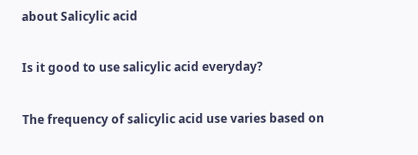about Salicylic acid

Is it good to use salicylic acid everyday?

The frequency of salicylic acid use varies based on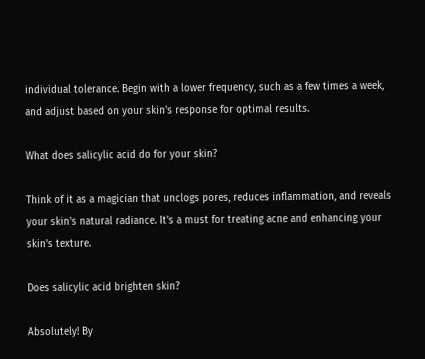individual tolerance. Begin with a lower frequency, such as a few times a week, and adjust based on your skin's response for optimal results.

What does salicylic acid do for your skin?

Think of it as a magician that unclogs pores, reduces inflammation, and reveals your skin's natural radiance. It's a must for treating acne and enhancing your skin's texture.

Does salicylic acid brighten skin?

Absolutely! By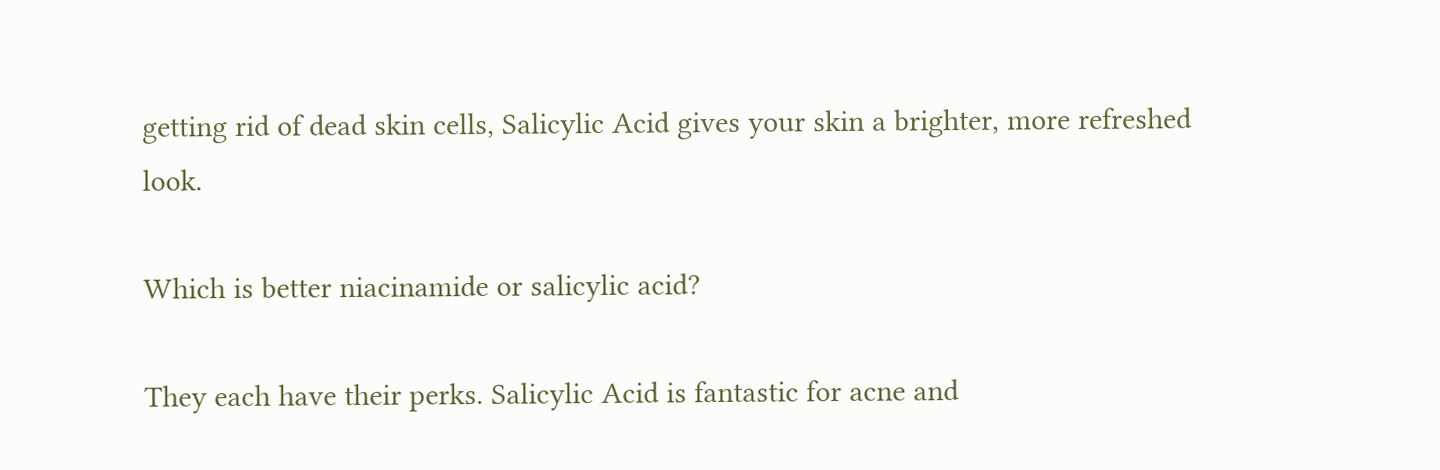getting rid of dead skin cells, Salicylic Acid gives your skin a brighter, more refreshed look.

Which is better niacinamide or salicylic acid?

They each have their perks. Salicylic Acid is fantastic for acne and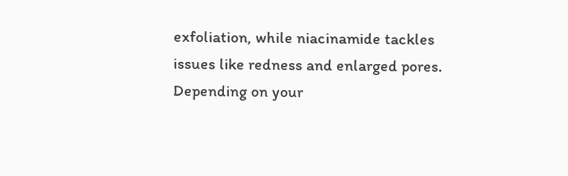exfoliation, while niacinamide tackles issues like redness and enlarged pores. Depending on your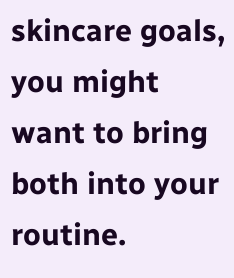skincare goals, you might want to bring both into your routine.